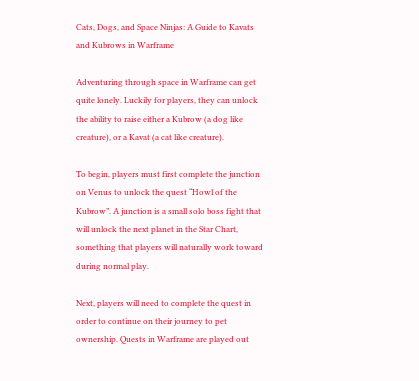Cats, Dogs, and Space Ninjas: A Guide to Kavats and Kubrows in Warframe

Adventuring through space in Warframe can get quite lonely. Luckily for players, they can unlock the ability to raise either a Kubrow (a dog like creature), or a Kavat (a cat like creature).

To begin, players must first complete the junction on Venus to unlock the quest “Howl of the Kubrow”. A junction is a small solo boss fight that will unlock the next planet in the Star Chart, something that players will naturally work toward during normal play.

Next, players will need to complete the quest in order to continue on their journey to pet ownership. Quests in Warframe are played out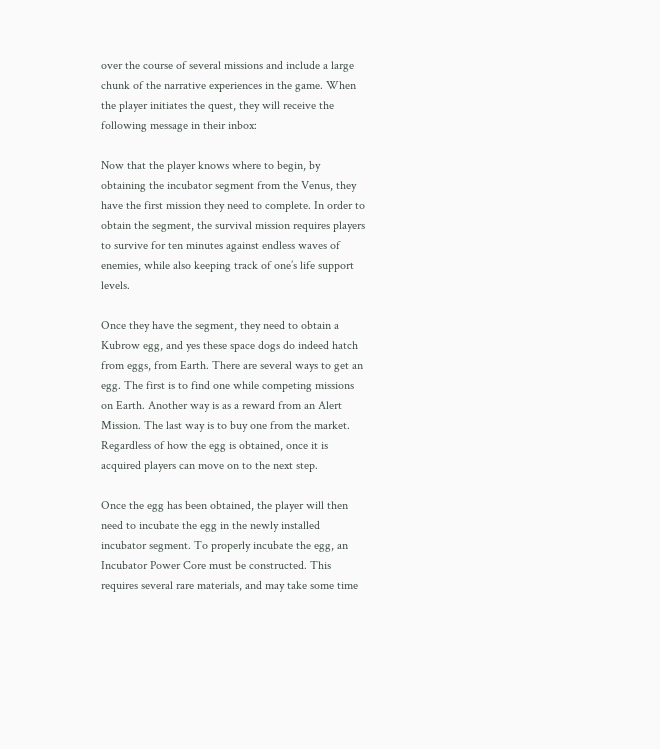over the course of several missions and include a large chunk of the narrative experiences in the game. When the player initiates the quest, they will receive the following message in their inbox:

Now that the player knows where to begin, by obtaining the incubator segment from the Venus, they have the first mission they need to complete. In order to obtain the segment, the survival mission requires players to survive for ten minutes against endless waves of enemies, while also keeping track of one’s life support levels.

Once they have the segment, they need to obtain a Kubrow egg, and yes these space dogs do indeed hatch from eggs, from Earth. There are several ways to get an egg. The first is to find one while competing missions on Earth. Another way is as a reward from an Alert Mission. The last way is to buy one from the market. Regardless of how the egg is obtained, once it is acquired players can move on to the next step.

Once the egg has been obtained, the player will then need to incubate the egg in the newly installed incubator segment. To properly incubate the egg, an Incubator Power Core must be constructed. This requires several rare materials, and may take some time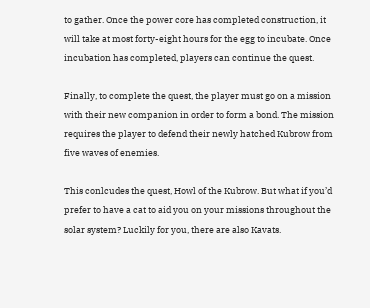to gather. Once the power core has completed construction, it will take at most forty-eight hours for the egg to incubate. Once incubation has completed, players can continue the quest.

Finally, to complete the quest, the player must go on a mission with their new companion in order to form a bond. The mission requires the player to defend their newly hatched Kubrow from five waves of enemies.

This conlcudes the quest, Howl of the Kubrow. But what if you’d prefer to have a cat to aid you on your missions throughout the solar system? Luckily for you, there are also Kavats.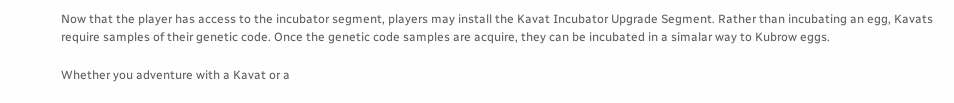Now that the player has access to the incubator segment, players may install the Kavat Incubator Upgrade Segment. Rather than incubating an egg, Kavats require samples of their genetic code. Once the genetic code samples are acquire, they can be incubated in a simalar way to Kubrow eggs.

Whether you adventure with a Kavat or a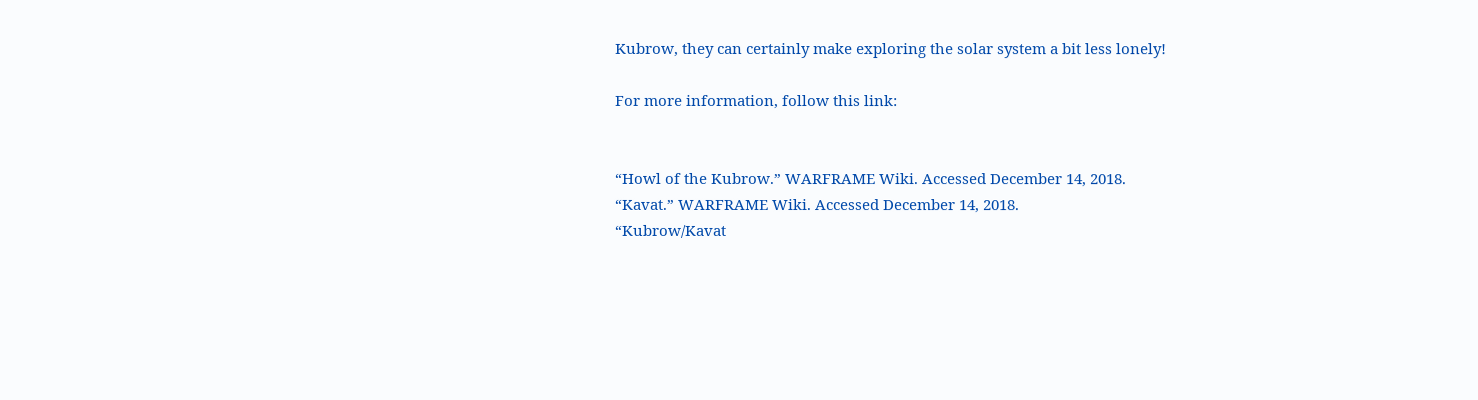Kubrow, they can certainly make exploring the solar system a bit less lonely!

For more information, follow this link:


“Howl of the Kubrow.” WARFRAME Wiki. Accessed December 14, 2018.
“Kavat.” WARFRAME Wiki. Accessed December 14, 2018.
“Kubrow/Kavat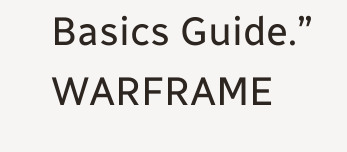Basics Guide.” WARFRAME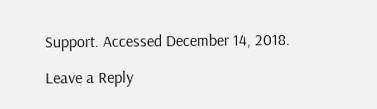Support. Accessed December 14, 2018.

Leave a Reply